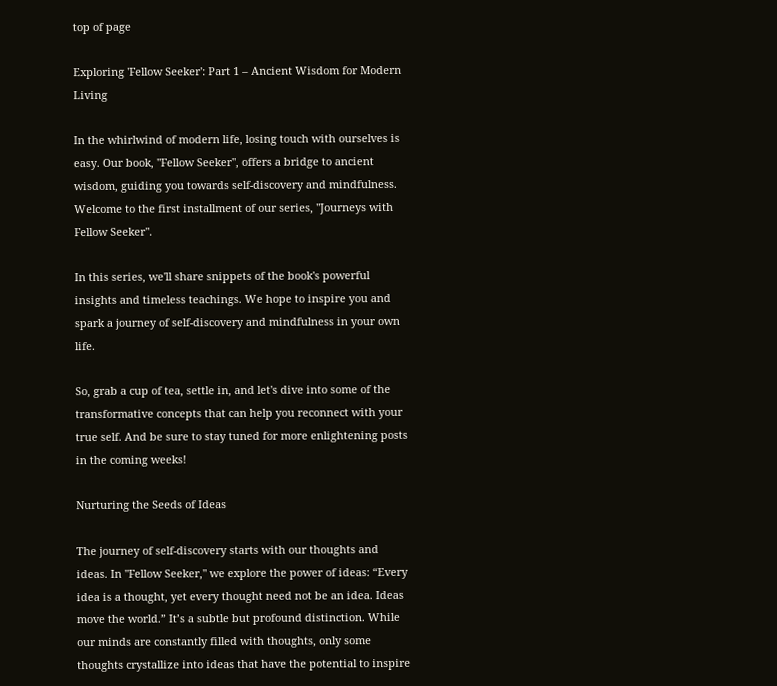top of page

Exploring 'Fellow Seeker': Part 1 – Ancient Wisdom for Modern Living

In the whirlwind of modern life, losing touch with ourselves is easy. Our book, "Fellow Seeker", offers a bridge to ancient wisdom, guiding you towards self-discovery and mindfulness. Welcome to the first installment of our series, "Journeys with Fellow Seeker".

In this series, we'll share snippets of the book's powerful insights and timeless teachings. We hope to inspire you and spark a journey of self-discovery and mindfulness in your own life.

So, grab a cup of tea, settle in, and let's dive into some of the transformative concepts that can help you reconnect with your true self. And be sure to stay tuned for more enlightening posts in the coming weeks!

Nurturing the Seeds of Ideas

The journey of self-discovery starts with our thoughts and ideas. In "Fellow Seeker," we explore the power of ideas: “Every idea is a thought, yet every thought need not be an idea. Ideas move the world.” It’s a subtle but profound distinction. While our minds are constantly filled with thoughts, only some thoughts crystallize into ideas that have the potential to inspire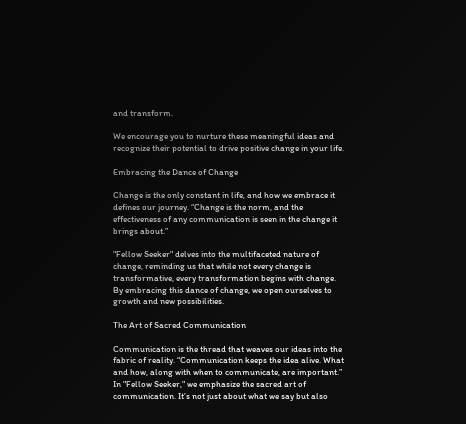and transform.

We encourage you to nurture these meaningful ideas and recognize their potential to drive positive change in your life.

Embracing the Dance of Change

Change is the only constant in life, and how we embrace it defines our journey. “Change is the norm, and the effectiveness of any communication is seen in the change it brings about.”

"Fellow Seeker" delves into the multifaceted nature of change, reminding us that while not every change is transformative, every transformation begins with change. By embracing this dance of change, we open ourselves to growth and new possibilities.

The Art of Sacred Communication

Communication is the thread that weaves our ideas into the fabric of reality. “Communication keeps the idea alive. What and how, along with when to communicate, are important.” In "Fellow Seeker," we emphasize the sacred art of communication. It’s not just about what we say but also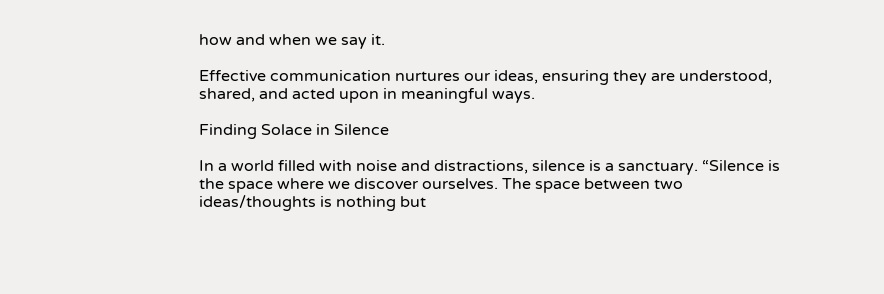how and when we say it.

Effective communication nurtures our ideas, ensuring they are understood, shared, and acted upon in meaningful ways.

Finding Solace in Silence

In a world filled with noise and distractions, silence is a sanctuary. “Silence is the space where we discover ourselves. The space between two ideas/thoughts is nothing but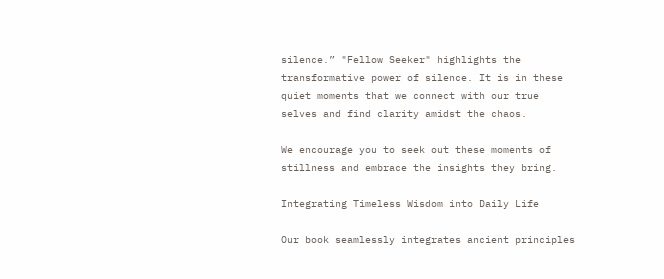silence.” "Fellow Seeker" highlights the transformative power of silence. It is in these quiet moments that we connect with our true selves and find clarity amidst the chaos.

We encourage you to seek out these moments of stillness and embrace the insights they bring.

Integrating Timeless Wisdom into Daily Life

Our book seamlessly integrates ancient principles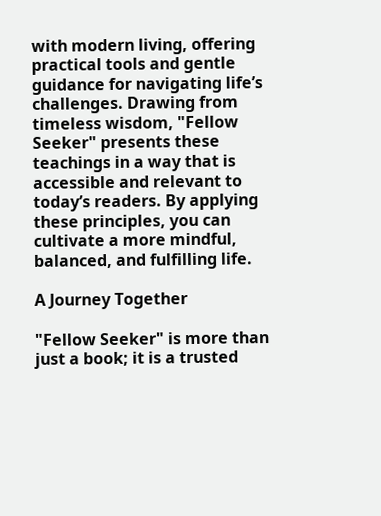with modern living, offering practical tools and gentle guidance for navigating life’s challenges. Drawing from timeless wisdom, "Fellow Seeker" presents these teachings in a way that is accessible and relevant to today’s readers. By applying these principles, you can cultivate a more mindful, balanced, and fulfilling life.

A Journey Together

"Fellow Seeker" is more than just a book; it is a trusted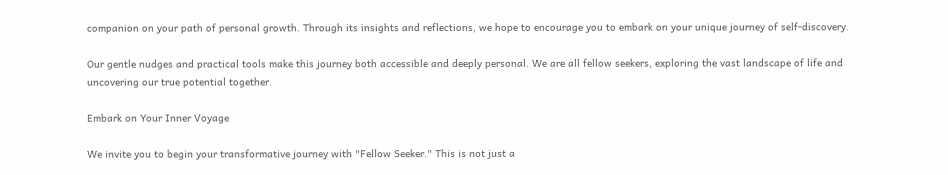companion on your path of personal growth. Through its insights and reflections, we hope to encourage you to embark on your unique journey of self-discovery.

Our gentle nudges and practical tools make this journey both accessible and deeply personal. We are all fellow seekers, exploring the vast landscape of life and uncovering our true potential together.

Embark on Your Inner Voyage

We invite you to begin your transformative journey with "Fellow Seeker." This is not just a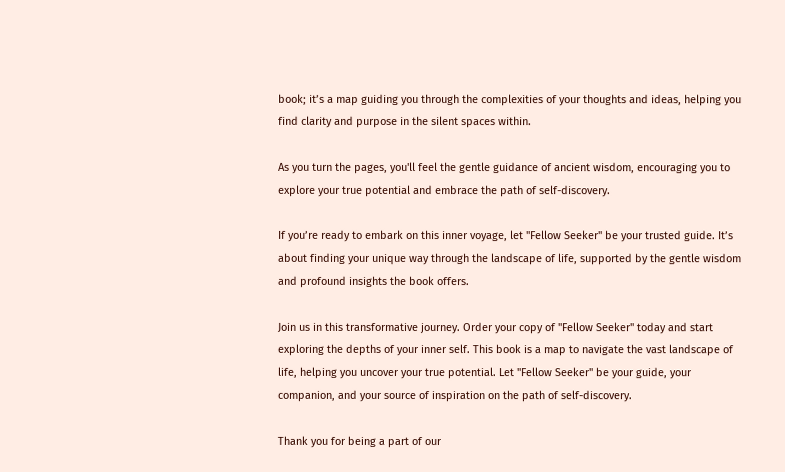book; it’s a map guiding you through the complexities of your thoughts and ideas, helping you find clarity and purpose in the silent spaces within.

As you turn the pages, you'll feel the gentle guidance of ancient wisdom, encouraging you to explore your true potential and embrace the path of self-discovery.

If you’re ready to embark on this inner voyage, let "Fellow Seeker" be your trusted guide. It’s about finding your unique way through the landscape of life, supported by the gentle wisdom and profound insights the book offers.

Join us in this transformative journey. Order your copy of "Fellow Seeker" today and start exploring the depths of your inner self. This book is a map to navigate the vast landscape of life, helping you uncover your true potential. Let "Fellow Seeker" be your guide, your companion, and your source of inspiration on the path of self-discovery.

Thank you for being a part of our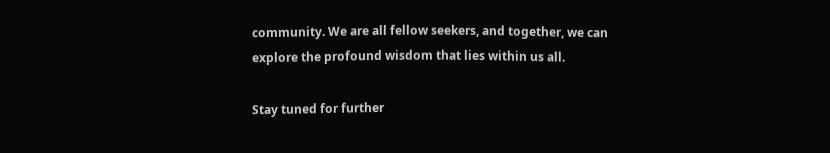community. We are all fellow seekers, and together, we can explore the profound wisdom that lies within us all.

Stay tuned for further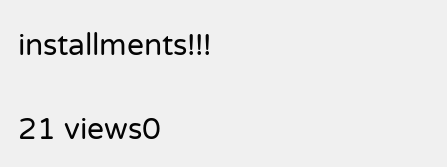installments!!!

21 views0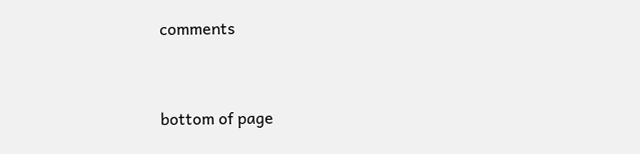comments


bottom of page